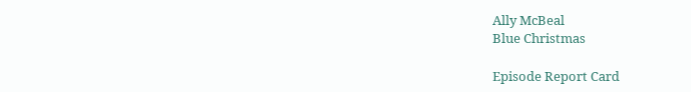Ally McBeal
Blue Christmas

Episode Report Card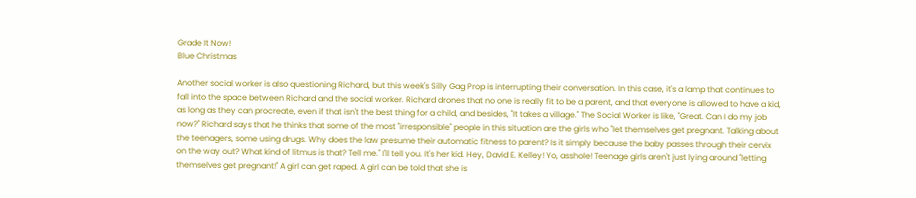Grade It Now!
Blue Christmas

Another social worker is also questioning Richard, but this week's Silly Gag Prop is interrupting their conversation. In this case, it's a lamp that continues to fall into the space between Richard and the social worker. Richard drones that no one is really fit to be a parent, and that everyone is allowed to have a kid, as long as they can procreate, even if that isn't the best thing for a child, and besides, "It takes a village." The Social Worker is like, "Great. Can I do my job now?" Richard says that he thinks that some of the most "irresponsible" people in this situation are the girls who "let themselves get pregnant. Talking about the teenagers, some using drugs. Why does the law presume their automatic fitness to parent? Is it simply because the baby passes through their cervix on the way out? What kind of litmus is that? Tell me." I'll tell you. It's her kid. Hey, David E. Kelley! Yo, asshole! Teenage girls aren't just lying around "letting themselves get pregnant!" A girl can get raped. A girl can be told that she is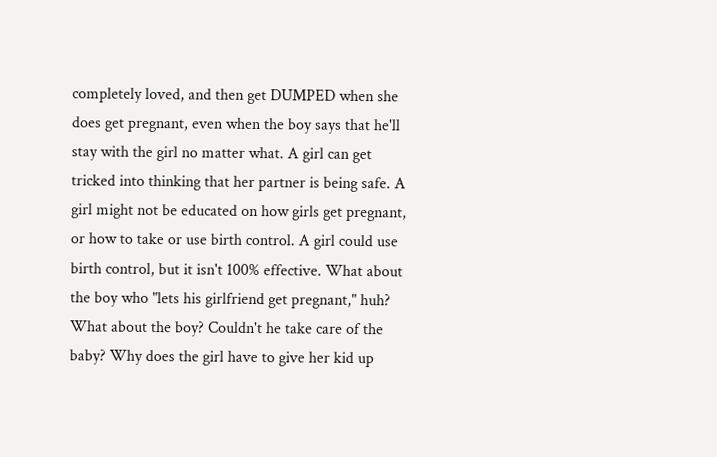completely loved, and then get DUMPED when she does get pregnant, even when the boy says that he'll stay with the girl no matter what. A girl can get tricked into thinking that her partner is being safe. A girl might not be educated on how girls get pregnant, or how to take or use birth control. A girl could use birth control, but it isn't 100% effective. What about the boy who "lets his girlfriend get pregnant," huh? What about the boy? Couldn't he take care of the baby? Why does the girl have to give her kid up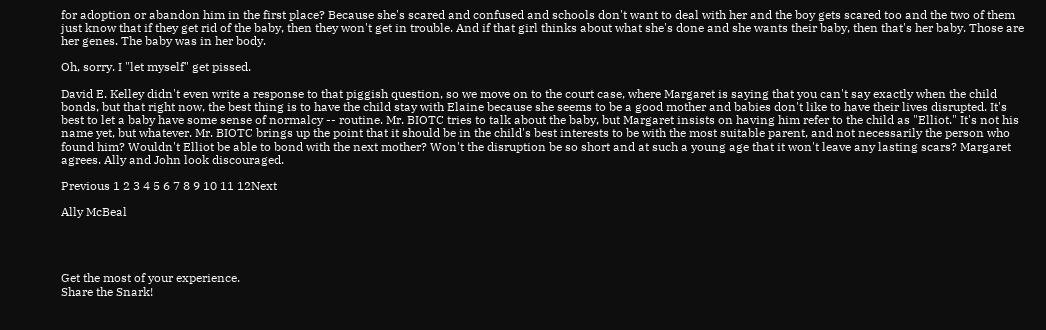for adoption or abandon him in the first place? Because she's scared and confused and schools don't want to deal with her and the boy gets scared too and the two of them just know that if they get rid of the baby, then they won't get in trouble. And if that girl thinks about what she's done and she wants their baby, then that's her baby. Those are her genes. The baby was in her body.

Oh, sorry. I "let myself" get pissed.

David E. Kelley didn't even write a response to that piggish question, so we move on to the court case, where Margaret is saying that you can't say exactly when the child bonds, but that right now, the best thing is to have the child stay with Elaine because she seems to be a good mother and babies don't like to have their lives disrupted. It's best to let a baby have some sense of normalcy -- routine. Mr. BIOTC tries to talk about the baby, but Margaret insists on having him refer to the child as "Elliot." It's not his name yet, but whatever. Mr. BIOTC brings up the point that it should be in the child's best interests to be with the most suitable parent, and not necessarily the person who found him? Wouldn't Elliot be able to bond with the next mother? Won't the disruption be so short and at such a young age that it won't leave any lasting scars? Margaret agrees. Ally and John look discouraged.

Previous 1 2 3 4 5 6 7 8 9 10 11 12Next

Ally McBeal




Get the most of your experience.
Share the Snark!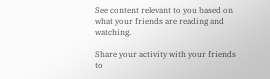See content relevant to you based on what your friends are reading and watching.

Share your activity with your friends to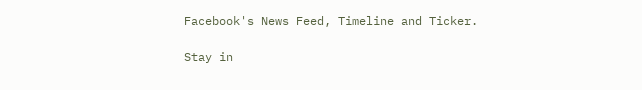Facebook's News Feed, Timeline and Ticker.

Stay in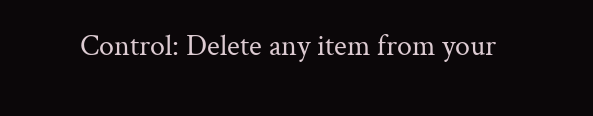Control: Delete any item from your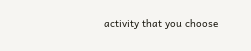activity that you choose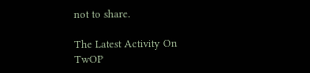not to share.

The Latest Activity On TwOP